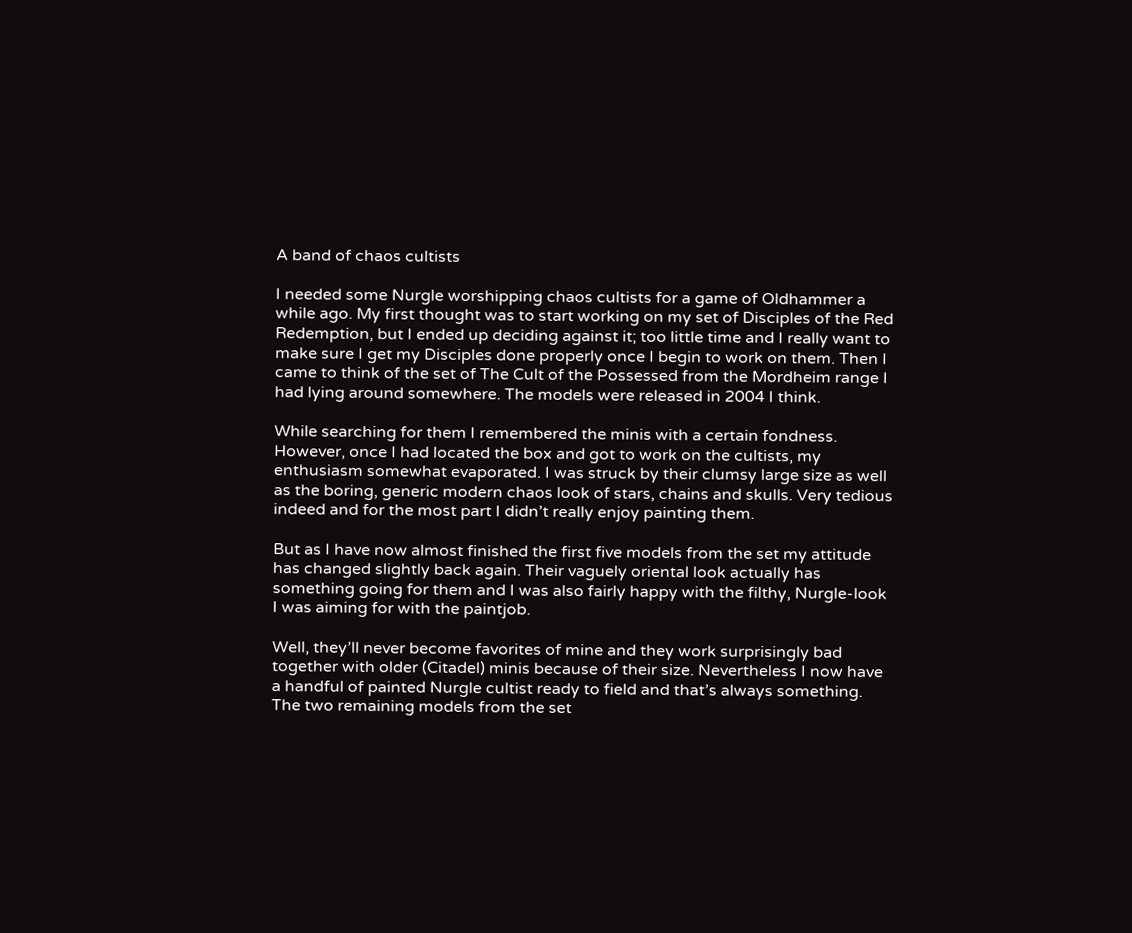A band of chaos cultists

I needed some Nurgle worshipping chaos cultists for a game of Oldhammer a while ago. My first thought was to start working on my set of Disciples of the Red Redemption, but I ended up deciding against it; too little time and I really want to make sure I get my Disciples done properly once I begin to work on them. Then I came to think of the set of The Cult of the Possessed from the Mordheim range I had lying around somewhere. The models were released in 2004 I think.

While searching for them I remembered the minis with a certain fondness. However, once I had located the box and got to work on the cultists, my enthusiasm somewhat evaporated. I was struck by their clumsy large size as well as the boring, generic modern chaos look of stars, chains and skulls. Very tedious indeed and for the most part I didn’t really enjoy painting them.

But as I have now almost finished the first five models from the set my attitude has changed slightly back again. Their vaguely oriental look actually has something going for them and I was also fairly happy with the filthy, Nurgle-look I was aiming for with the paintjob.

Well, they’ll never become favorites of mine and they work surprisingly bad together with older (Citadel) minis because of their size. Nevertheless I now have a handful of painted Nurgle cultist ready to field and that’s always something. The two remaining models from the set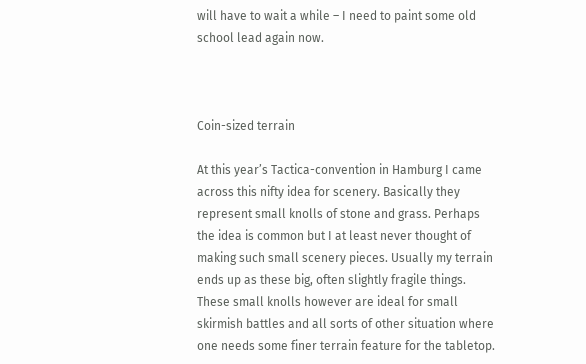will have to wait a while – I need to paint some old school lead again now.



Coin-sized terrain

At this year’s Tactica-convention in Hamburg I came across this nifty idea for scenery. Basically they represent small knolls of stone and grass. Perhaps the idea is common but I at least never thought of making such small scenery pieces. Usually my terrain ends up as these big, often slightly fragile things. These small knolls however are ideal for small skirmish battles and all sorts of other situation where one needs some finer terrain feature for the tabletop.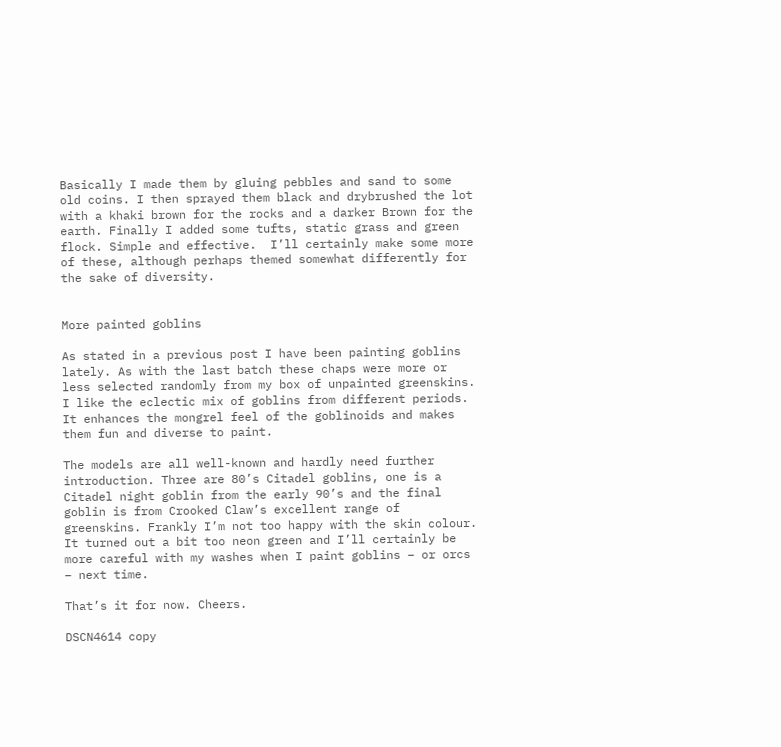Basically I made them by gluing pebbles and sand to some old coins. I then sprayed them black and drybrushed the lot with a khaki brown for the rocks and a darker Brown for the earth. Finally I added some tufts, static grass and green flock. Simple and effective.  I’ll certainly make some more of these, although perhaps themed somewhat differently for the sake of diversity.


More painted goblins

As stated in a previous post I have been painting goblins lately. As with the last batch these chaps were more or less selected randomly from my box of unpainted greenskins. I like the eclectic mix of goblins from different periods. It enhances the mongrel feel of the goblinoids and makes them fun and diverse to paint.

The models are all well-known and hardly need further introduction. Three are 80’s Citadel goblins, one is a Citadel night goblin from the early 90’s and the final goblin is from Crooked Claw’s excellent range of greenskins. Frankly I’m not too happy with the skin colour. It turned out a bit too neon green and I’ll certainly be more careful with my washes when I paint goblins – or orcs – next time.

That’s it for now. Cheers.

DSCN4614 copy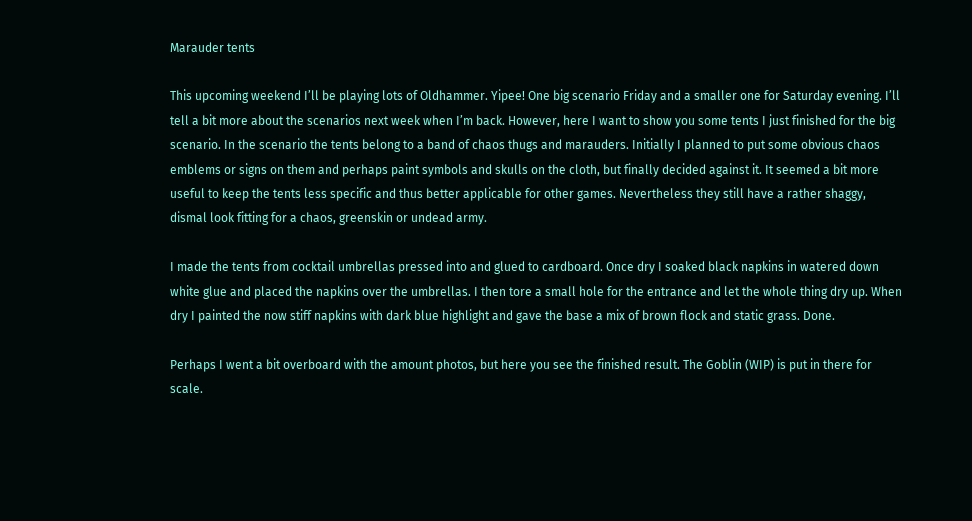Marauder tents

This upcoming weekend I’ll be playing lots of Oldhammer. Yipee! One big scenario Friday and a smaller one for Saturday evening. I’ll tell a bit more about the scenarios next week when I’m back. However, here I want to show you some tents I just finished for the big scenario. In the scenario the tents belong to a band of chaos thugs and marauders. Initially I planned to put some obvious chaos emblems or signs on them and perhaps paint symbols and skulls on the cloth, but finally decided against it. It seemed a bit more useful to keep the tents less specific and thus better applicable for other games. Nevertheless they still have a rather shaggy, dismal look fitting for a chaos, greenskin or undead army.

I made the tents from cocktail umbrellas pressed into and glued to cardboard. Once dry I soaked black napkins in watered down white glue and placed the napkins over the umbrellas. I then tore a small hole for the entrance and let the whole thing dry up. When dry I painted the now stiff napkins with dark blue highlight and gave the base a mix of brown flock and static grass. Done.

Perhaps I went a bit overboard with the amount photos, but here you see the finished result. The Goblin (WIP) is put in there for scale.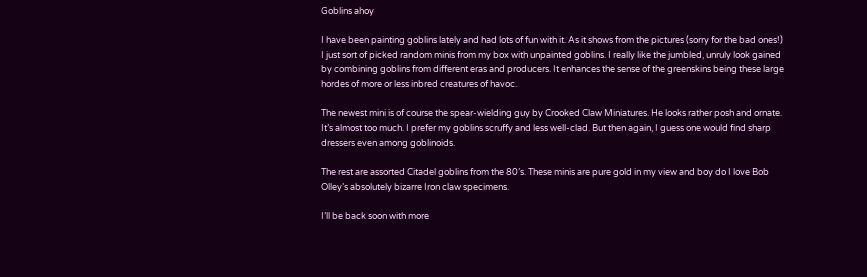Goblins ahoy

I have been painting goblins lately and had lots of fun with it. As it shows from the pictures (sorry for the bad ones!) I just sort of picked random minis from my box with unpainted goblins. I really like the jumbled, unruly look gained by combining goblins from different eras and producers. It enhances the sense of the greenskins being these large hordes of more or less inbred creatures of havoc.

The newest mini is of course the spear-wielding guy by Crooked Claw Miniatures. He looks rather posh and ornate. It’s almost too much. I prefer my goblins scruffy and less well-clad. But then again, I guess one would find sharp dressers even among goblinoids.

The rest are assorted Citadel goblins from the 80’s. These minis are pure gold in my view and boy do I love Bob Olley’s absolutely bizarre Iron claw specimens.

I’ll be back soon with more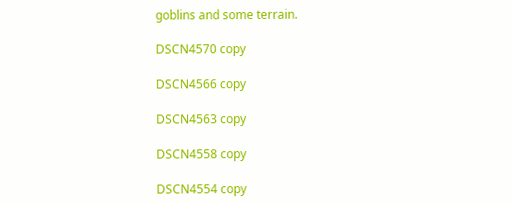goblins and some terrain.

DSCN4570 copy

DSCN4566 copy

DSCN4563 copy

DSCN4558 copy

DSCN4554 copy